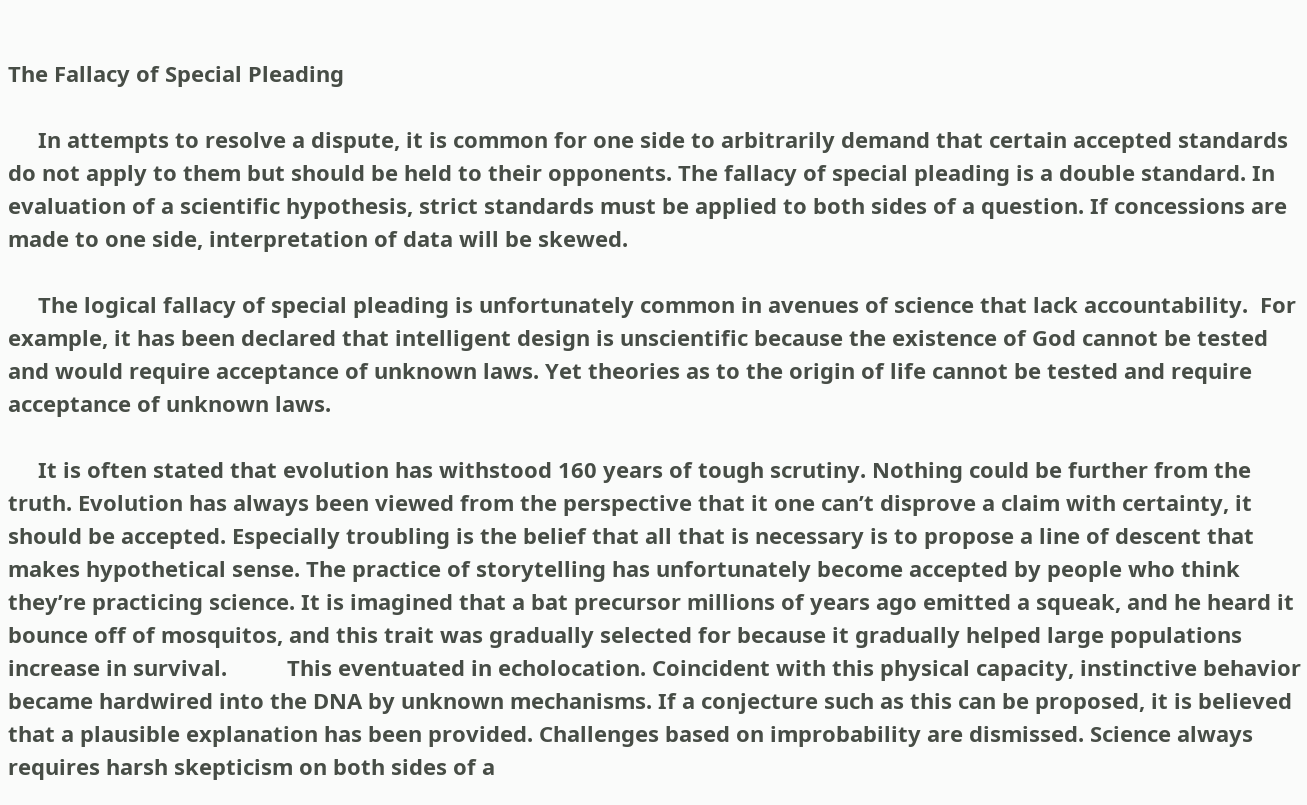The Fallacy of Special Pleading

     In attempts to resolve a dispute, it is common for one side to arbitrarily demand that certain accepted standards do not apply to them but should be held to their opponents. The fallacy of special pleading is a double standard. In evaluation of a scientific hypothesis, strict standards must be applied to both sides of a question. If concessions are made to one side, interpretation of data will be skewed.

     The logical fallacy of special pleading is unfortunately common in avenues of science that lack accountability.  For example, it has been declared that intelligent design is unscientific because the existence of God cannot be tested and would require acceptance of unknown laws. Yet theories as to the origin of life cannot be tested and require acceptance of unknown laws.

     It is often stated that evolution has withstood 160 years of tough scrutiny. Nothing could be further from the truth. Evolution has always been viewed from the perspective that it one can’t disprove a claim with certainty, it should be accepted. Especially troubling is the belief that all that is necessary is to propose a line of descent that makes hypothetical sense. The practice of storytelling has unfortunately become accepted by people who think they’re practicing science. It is imagined that a bat precursor millions of years ago emitted a squeak, and he heard it bounce off of mosquitos, and this trait was gradually selected for because it gradually helped large populations increase in survival.          This eventuated in echolocation. Coincident with this physical capacity, instinctive behavior became hardwired into the DNA by unknown mechanisms. If a conjecture such as this can be proposed, it is believed that a plausible explanation has been provided. Challenges based on improbability are dismissed. Science always requires harsh skepticism on both sides of a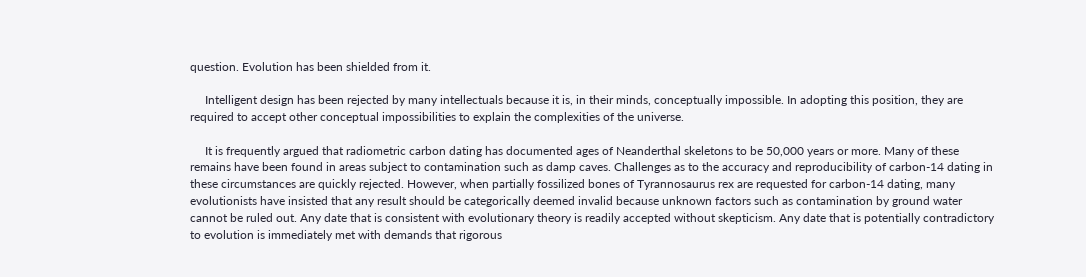question. Evolution has been shielded from it.

     Intelligent design has been rejected by many intellectuals because it is, in their minds, conceptually impossible. In adopting this position, they are required to accept other conceptual impossibilities to explain the complexities of the universe.

     It is frequently argued that radiometric carbon dating has documented ages of Neanderthal skeletons to be 50,000 years or more. Many of these remains have been found in areas subject to contamination such as damp caves. Challenges as to the accuracy and reproducibility of carbon-14 dating in these circumstances are quickly rejected. However, when partially fossilized bones of Tyrannosaurus rex are requested for carbon-14 dating, many evolutionists have insisted that any result should be categorically deemed invalid because unknown factors such as contamination by ground water cannot be ruled out. Any date that is consistent with evolutionary theory is readily accepted without skepticism. Any date that is potentially contradictory to evolution is immediately met with demands that rigorous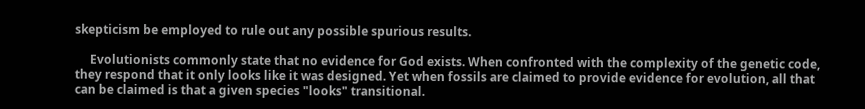skepticism be employed to rule out any possible spurious results.

     Evolutionists commonly state that no evidence for God exists. When confronted with the complexity of the genetic code, they respond that it only looks like it was designed. Yet when fossils are claimed to provide evidence for evolution, all that can be claimed is that a given species "looks" transitional.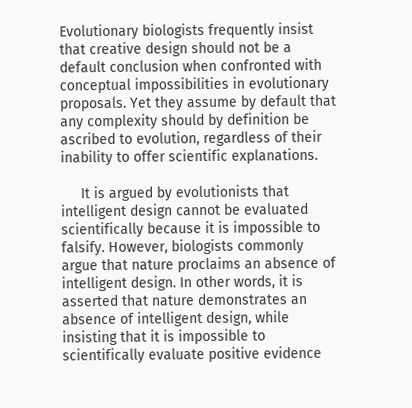Evolutionary biologists frequently insist that creative design should not be a default conclusion when confronted with conceptual impossibilities in evolutionary proposals. Yet they assume by default that any complexity should by definition be ascribed to evolution, regardless of their inability to offer scientific explanations.

     It is argued by evolutionists that intelligent design cannot be evaluated scientifically because it is impossible to falsify. However, biologists commonly argue that nature proclaims an absence of intelligent design. In other words, it is asserted that nature demonstrates an absence of intelligent design, while insisting that it is impossible to scientifically evaluate positive evidence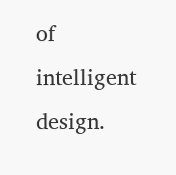of intelligent design.